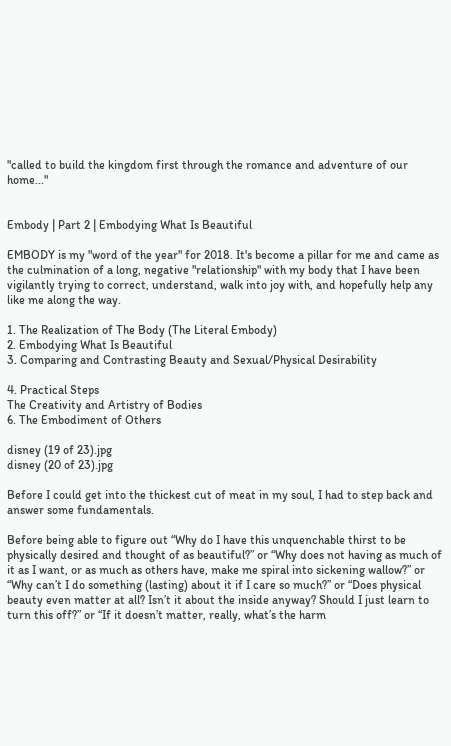"called to build the kingdom first through the romance and adventure of our home..."


Embody | Part 2 | Embodying What Is Beautiful

EMBODY is my "word of the year" for 2018. It's become a pillar for me and came as the culmination of a long, negative "relationship" with my body that I have been vigilantly trying to correct, understand, walk into joy with, and hopefully help any like me along the way.

1. The Realization of The Body (The Literal Embody)
2. Embodying What Is Beautiful
3. Comparing and Contrasting Beauty and Sexual/Physical Desirability

4. Practical Steps
The Creativity and Artistry of Bodies
6. The Embodiment of Others

disney (19 of 23).jpg
disney (20 of 23).jpg

Before I could get into the thickest cut of meat in my soul, I had to step back and answer some fundamentals.

Before being able to figure out “Why do I have this unquenchable thirst to be physically desired and thought of as beautiful?” or “Why does not having as much of it as I want, or as much as others have, make me spiral into sickening wallow?” or “Why can’t I do something (lasting) about it if I care so much?” or “Does physical beauty even matter at all? Isn’t it about the inside anyway? Should I just learn to turn this off?” or “If it doesn’t matter, really, what’s the harm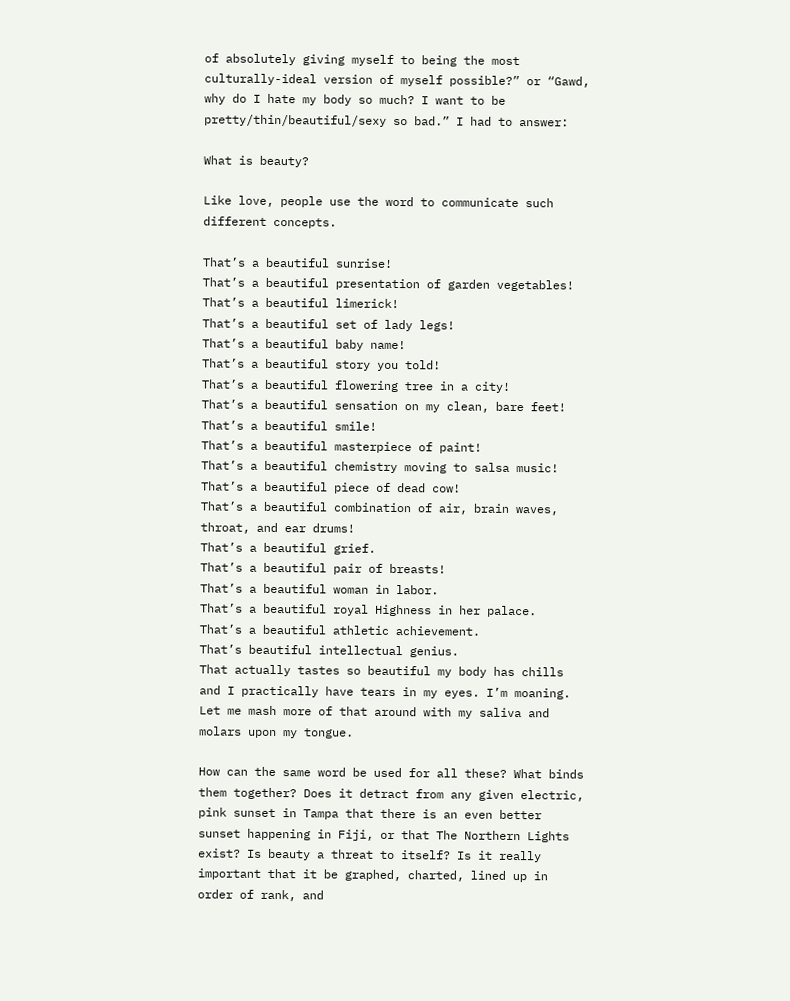of absolutely giving myself to being the most culturally-ideal version of myself possible?” or “Gawd, why do I hate my body so much? I want to be pretty/thin/beautiful/sexy so bad.” I had to answer:

What is beauty?

Like love, people use the word to communicate such different concepts.

That’s a beautiful sunrise!
That’s a beautiful presentation of garden vegetables!
That’s a beautiful limerick!
That’s a beautiful set of lady legs!
That’s a beautiful baby name!
That’s a beautiful story you told!
That’s a beautiful flowering tree in a city!
That’s a beautiful sensation on my clean, bare feet!
That’s a beautiful smile!
That’s a beautiful masterpiece of paint!
That’s a beautiful chemistry moving to salsa music!
That’s a beautiful piece of dead cow!
That’s a beautiful combination of air, brain waves, throat, and ear drums!
That’s a beautiful grief.
That’s a beautiful pair of breasts!
That’s a beautiful woman in labor.
That’s a beautiful royal Highness in her palace.
That’s a beautiful athletic achievement.
That’s beautiful intellectual genius.
That actually tastes so beautiful my body has chills and I practically have tears in my eyes. I’m moaning. Let me mash more of that around with my saliva and molars upon my tongue.

How can the same word be used for all these? What binds them together? Does it detract from any given electric, pink sunset in Tampa that there is an even better sunset happening in Fiji, or that The Northern Lights exist? Is beauty a threat to itself? Is it really important that it be graphed, charted, lined up in order of rank, and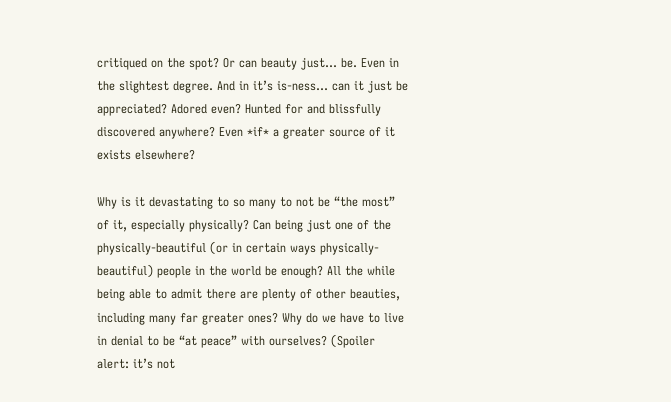critiqued on the spot? Or can beauty just… be. Even in the slightest degree. And in it’s is-ness… can it just be appreciated? Adored even? Hunted for and blissfully discovered anywhere? Even *if* a greater source of it exists elsewhere?

Why is it devastating to so many to not be “the most” of it, especially physically? Can being just one of the physically-beautiful (or in certain ways physically-beautiful) people in the world be enough? All the while being able to admit there are plenty of other beauties, including many far greater ones? Why do we have to live in denial to be “at peace” with ourselves? (Spoiler alert: it’s not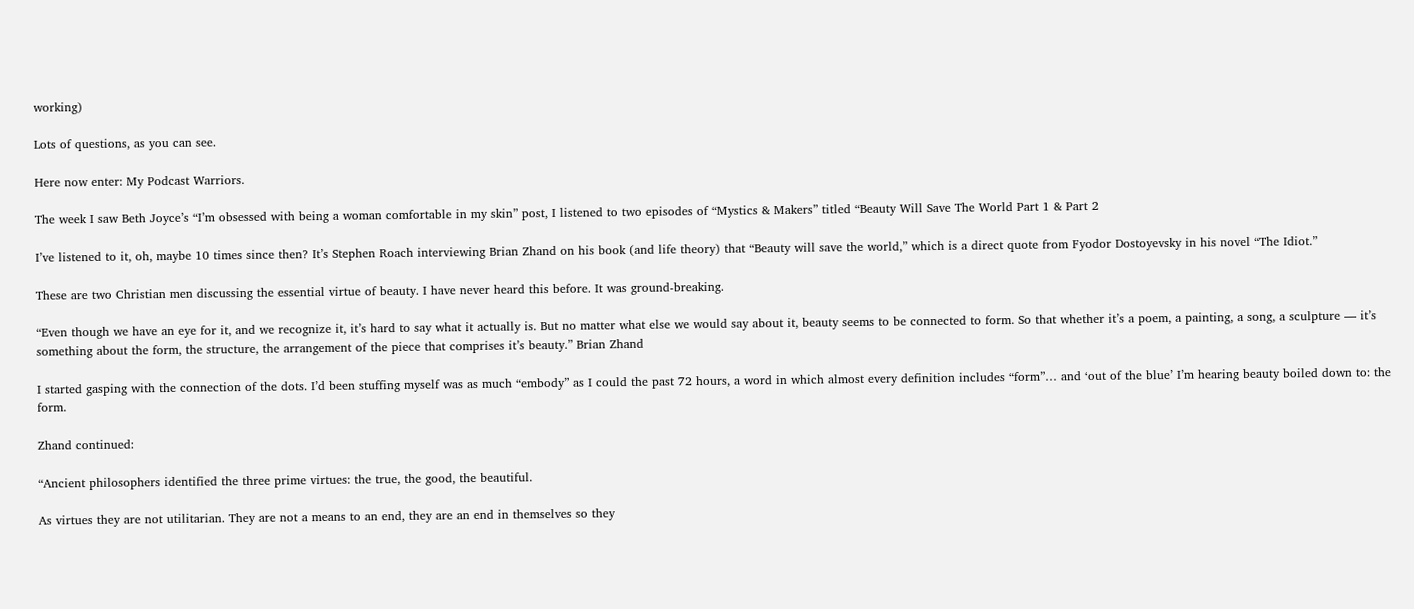working)

Lots of questions, as you can see.

Here now enter: My Podcast Warriors.

The week I saw Beth Joyce’s “I’m obsessed with being a woman comfortable in my skin” post, I listened to two episodes of “Mystics & Makers” titled “Beauty Will Save The World Part 1 & Part 2

I’ve listened to it, oh, maybe 10 times since then? It’s Stephen Roach interviewing Brian Zhand on his book (and life theory) that “Beauty will save the world,” which is a direct quote from Fyodor Dostoyevsky in his novel “The Idiot.”

These are two Christian men discussing the essential virtue of beauty. I have never heard this before. It was ground-breaking.

“Even though we have an eye for it, and we recognize it, it’s hard to say what it actually is. But no matter what else we would say about it, beauty seems to be connected to form. So that whether it’s a poem, a painting, a song, a sculpture — it’s something about the form, the structure, the arrangement of the piece that comprises it’s beauty.” Brian Zhand

I started gasping with the connection of the dots. I’d been stuffing myself was as much “embody” as I could the past 72 hours, a word in which almost every definition includes “form”… and ‘out of the blue’ I’m hearing beauty boiled down to: the form.

Zhand continued:

“Ancient philosophers identified the three prime virtues: the true, the good, the beautiful.

As virtues they are not utilitarian. They are not a means to an end, they are an end in themselves so they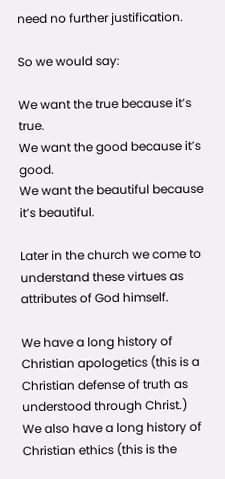need no further justification.

So we would say:

We want the true because it’s true.
We want the good because it’s good.
We want the beautiful because it’s beautiful.

Later in the church we come to understand these virtues as attributes of God himself.

We have a long history of Christian apologetics (this is a Christian defense of truth as understood through Christ.)
We also have a long history of Christian ethics (this is the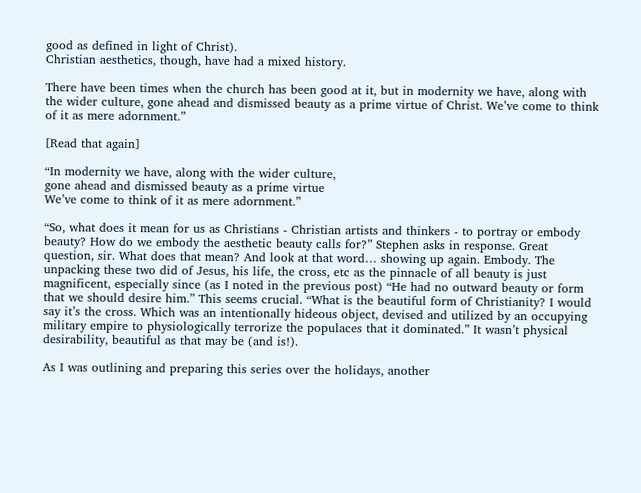good as defined in light of Christ).
Christian aesthetics, though, have had a mixed history.

There have been times when the church has been good at it, but in modernity we have, along with the wider culture, gone ahead and dismissed beauty as a prime virtue of Christ. We’ve come to think of it as mere adornment.”

[Read that again]

“In modernity we have, along with the wider culture,
gone ahead and dismissed beauty as a prime virtue
We’ve come to think of it as mere adornment.”

“So, what does it mean for us as Christians - Christian artists and thinkers - to portray or embody beauty? How do we embody the aesthetic beauty calls for?” Stephen asks in response. Great question, sir. What does that mean? And look at that word… showing up again. Embody. The unpacking these two did of Jesus, his life, the cross, etc as the pinnacle of all beauty is just magnificent, especially since (as I noted in the previous post) “He had no outward beauty or form that we should desire him.” This seems crucial. “What is the beautiful form of Christianity? I would say it’s the cross. Which was an intentionally hideous object, devised and utilized by an occupying military empire to physiologically terrorize the populaces that it dominated.” It wasn’t physical desirability, beautiful as that may be (and is!).

As I was outlining and preparing this series over the holidays, another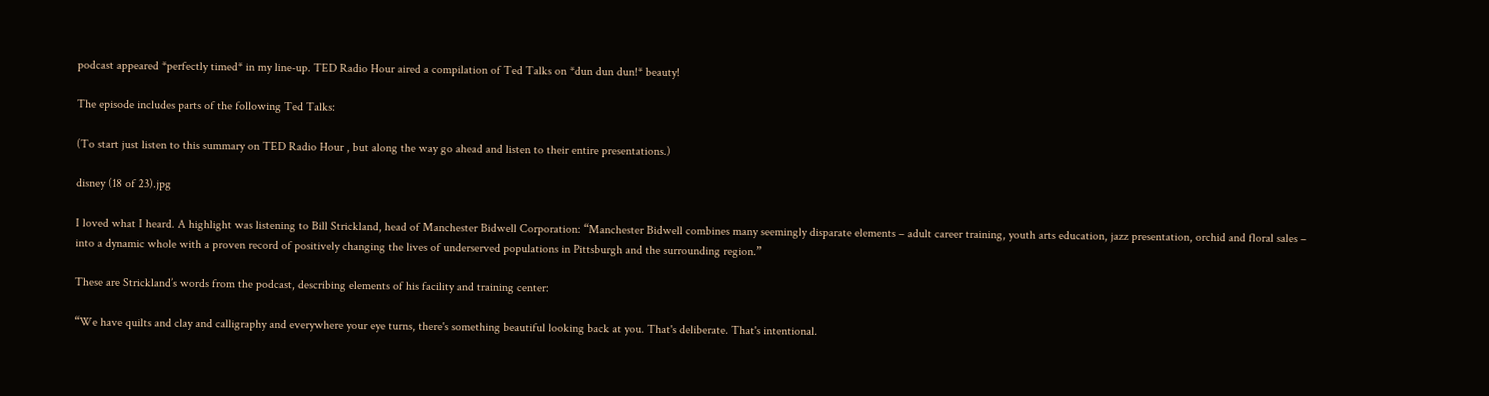podcast appeared *perfectly timed* in my line-up. TED Radio Hour aired a compilation of Ted Talks on *dun dun dun!* beauty!

The episode includes parts of the following Ted Talks:

(To start just listen to this summary on TED Radio Hour , but along the way go ahead and listen to their entire presentations.)

disney (18 of 23).jpg

I loved what I heard. A highlight was listening to Bill Strickland, head of Manchester Bidwell Corporation: “Manchester Bidwell combines many seemingly disparate elements – adult career training, youth arts education, jazz presentation, orchid and floral sales – into a dynamic whole with a proven record of positively changing the lives of underserved populations in Pittsburgh and the surrounding region.”

These are Strickland’s words from the podcast, describing elements of his facility and training center:

“We have quilts and clay and calligraphy and everywhere your eye turns, there's something beautiful looking back at you. That's deliberate. That's intentional.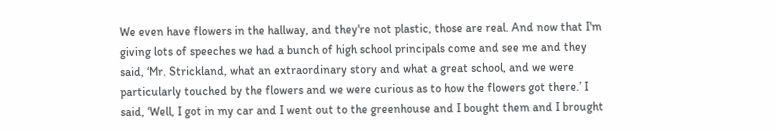We even have flowers in the hallway, and they're not plastic, those are real. And now that I'm giving lots of speeches we had a bunch of high school principals come and see me and they said, ‘Mr. Strickland, what an extraordinary story and what a great school, and we were particularly touched by the flowers and we were curious as to how the flowers got there.’ I said, ‘Well, I got in my car and I went out to the greenhouse and I bought them and I brought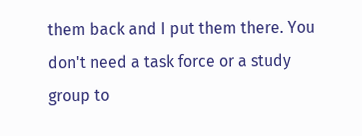them back and I put them there. You don't need a task force or a study group to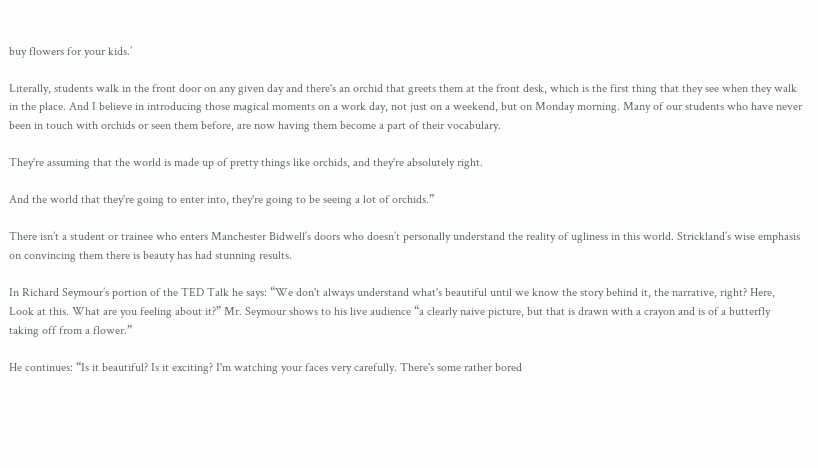buy flowers for your kids.’

Literally, students walk in the front door on any given day and there's an orchid that greets them at the front desk, which is the first thing that they see when they walk in the place. And I believe in introducing those magical moments on a work day, not just on a weekend, but on Monday morning. Many of our students who have never been in touch with orchids or seen them before, are now having them become a part of their vocabulary.

They're assuming that the world is made up of pretty things like orchids, and they're absolutely right.

And the world that they're going to enter into, they're going to be seeing a lot of orchids.”

There isn’t a student or trainee who enters Manchester Bidwell’s doors who doesn’t personally understand the reality of ugliness in this world. Strickland’s wise emphasis on convincing them there is beauty has had stunning results.

In Richard Seymour’s portion of the TED Talk he says: “We don't always understand what's beautiful until we know the story behind it, the narrative, right? Here, Look at this. What are you feeling about it?” Mr. Seymour shows to his live audience “a clearly naive picture, but that is drawn with a crayon and is of a butterfly taking off from a flower.”

He continues: “Is it beautiful? Is it exciting? I'm watching your faces very carefully. There's some rather bored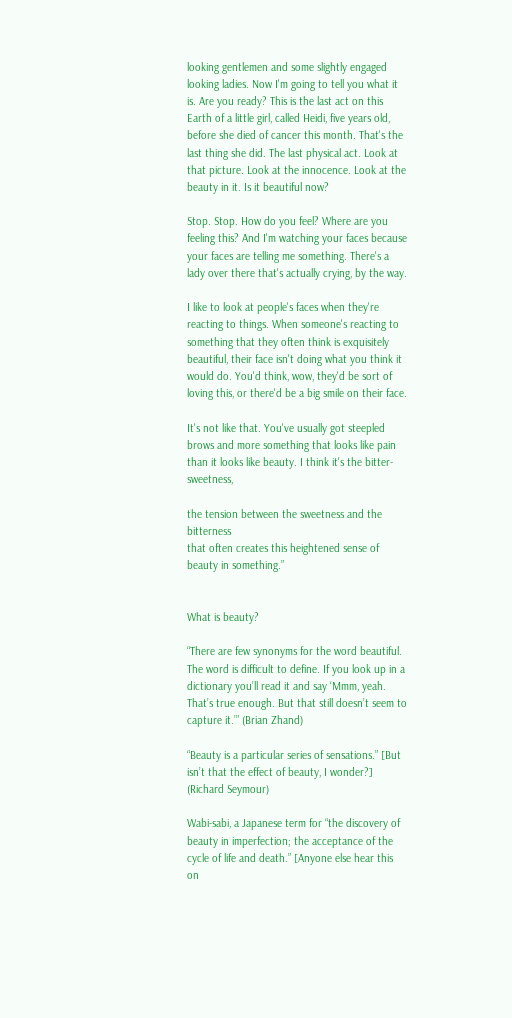looking gentlemen and some slightly engaged looking ladies. Now I'm going to tell you what it is. Are you ready? This is the last act on this Earth of a little girl, called Heidi, five years old, before she died of cancer this month. That's the last thing she did. The last physical act. Look at that picture. Look at the innocence. Look at the beauty in it. Is it beautiful now?

Stop. Stop. How do you feel? Where are you feeling this? And I'm watching your faces because your faces are telling me something. There's a lady over there that's actually crying, by the way.

I like to look at people's faces when they're reacting to things. When someone's reacting to something that they often think is exquisitely beautiful, their face isn't doing what you think it would do. You'd think, wow, they'd be sort of loving this, or there'd be a big smile on their face.

It's not like that. You've usually got steepled brows and more something that looks like pain than it looks like beauty. I think it's the bitter-sweetness,

the tension between the sweetness and the bitterness
that often creates this heightened sense of beauty in something.”


What is beauty?

“There are few synonyms for the word beautiful. The word is difficult to define. If you look up in a dictionary you’ll read it and say ‘Mmm, yeah. That’s true enough. But that still doesn’t seem to capture it.’” (Brian Zhand)

“Beauty is a particular series of sensations.” [But isn’t that the effect of beauty, I wonder?] (Richard Seymour)

Wabi-sabi, a Japanese term for “the discovery of beauty in imperfection; the acceptance of the cycle of life and death.” [Anyone else hear this on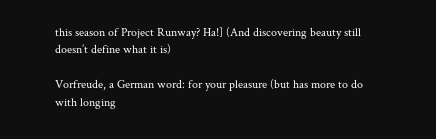this season of Project Runway? Ha!] (And discovering beauty still doesn’t define what it is)

Vorfreude, a German word: for your pleasure (but has more to do with longing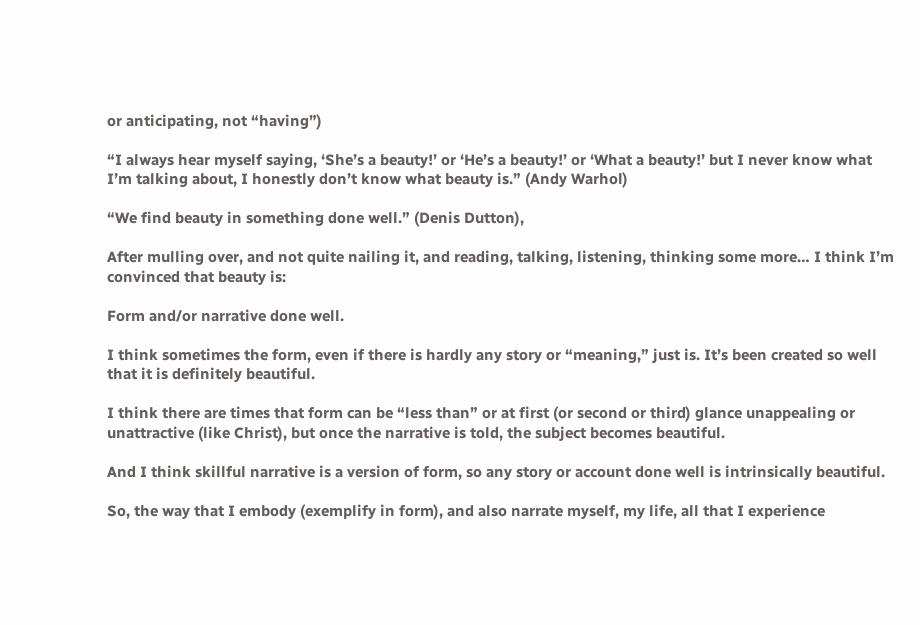or anticipating, not “having”)

“I always hear myself saying, ‘She’s a beauty!’ or ‘He’s a beauty!’ or ‘What a beauty!’ but I never know what I’m talking about, I honestly don’t know what beauty is.” (Andy Warhol)

“We find beauty in something done well.” (Denis Dutton),

After mulling over, and not quite nailing it, and reading, talking, listening, thinking some more… I think I’m convinced that beauty is:

Form and/or narrative done well.

I think sometimes the form, even if there is hardly any story or “meaning,” just is. It’s been created so well that it is definitely beautiful.

I think there are times that form can be “less than” or at first (or second or third) glance unappealing or unattractive (like Christ), but once the narrative is told, the subject becomes beautiful.

And I think skillful narrative is a version of form, so any story or account done well is intrinsically beautiful.

So, the way that I embody (exemplify in form), and also narrate myself, my life, all that I experience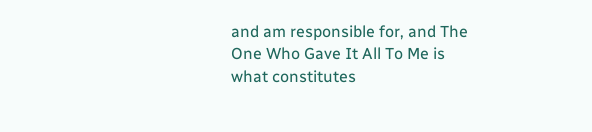and am responsible for, and The One Who Gave It All To Me is what constitutes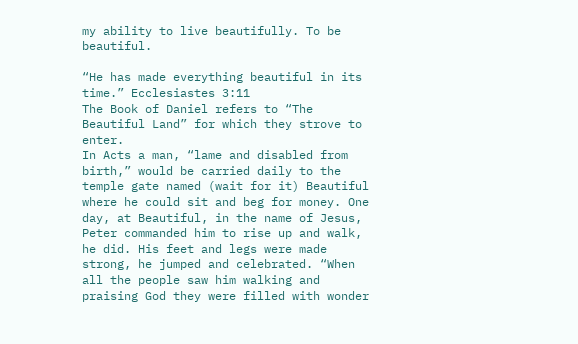my ability to live beautifully. To be beautiful.

“He has made everything beautiful in its time.” Ecclesiastes 3:11
The Book of Daniel refers to “The Beautiful Land” for which they strove to enter.
In Acts a man, “lame and disabled from birth,” would be carried daily to the temple gate named (wait for it) Beautiful where he could sit and beg for money. One day, at Beautiful, in the name of Jesus, Peter commanded him to rise up and walk, he did. His feet and legs were made strong, he jumped and celebrated. “When all the people saw him walking and praising God they were filled with wonder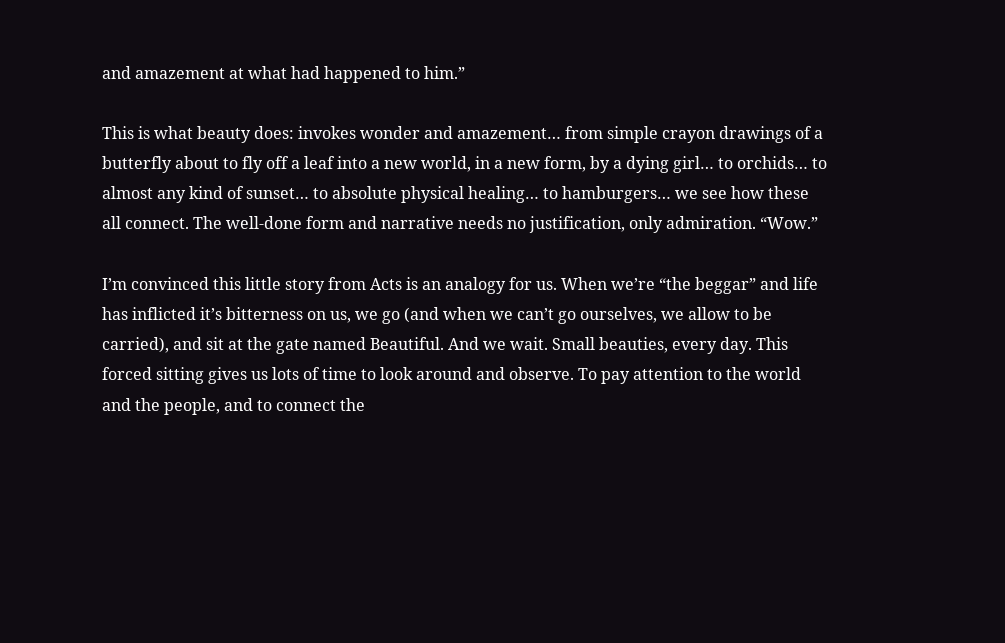and amazement at what had happened to him.”

This is what beauty does: invokes wonder and amazement… from simple crayon drawings of a butterfly about to fly off a leaf into a new world, in a new form, by a dying girl… to orchids… to almost any kind of sunset… to absolute physical healing… to hamburgers… we see how these all connect. The well-done form and narrative needs no justification, only admiration. “Wow.”

I’m convinced this little story from Acts is an analogy for us. When we’re “the beggar” and life has inflicted it’s bitterness on us, we go (and when we can’t go ourselves, we allow to be carried), and sit at the gate named Beautiful. And we wait. Small beauties, every day. This forced sitting gives us lots of time to look around and observe. To pay attention to the world and the people, and to connect the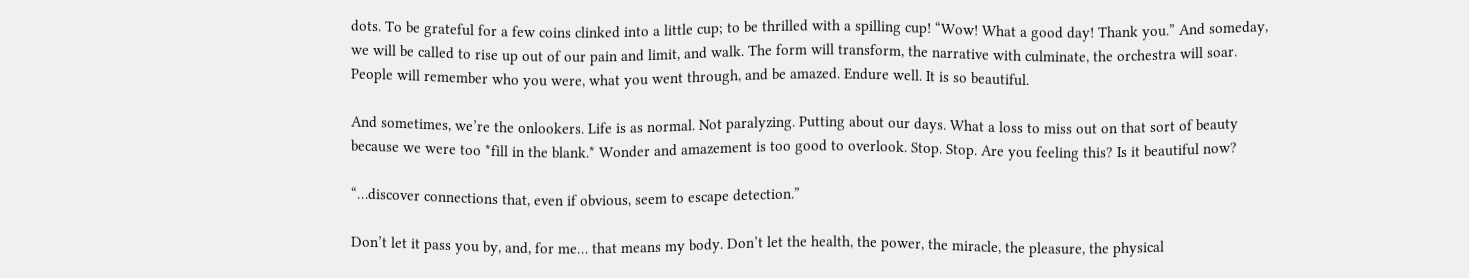dots. To be grateful for a few coins clinked into a little cup; to be thrilled with a spilling cup! “Wow! What a good day! Thank you.” And someday, we will be called to rise up out of our pain and limit, and walk. The form will transform, the narrative with culminate, the orchestra will soar. People will remember who you were, what you went through, and be amazed. Endure well. It is so beautiful.

And sometimes, we’re the onlookers. Life is as normal. Not paralyzing. Putting about our days. What a loss to miss out on that sort of beauty because we were too *fill in the blank.* Wonder and amazement is too good to overlook. Stop. Stop. Are you feeling this? Is it beautiful now?

“…discover connections that, even if obvious, seem to escape detection.”

Don’t let it pass you by, and, for me… that means my body. Don’t let the health, the power, the miracle, the pleasure, the physical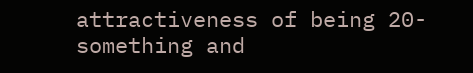attractiveness of being 20-something and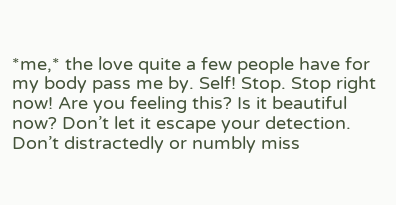*me,* the love quite a few people have for my body pass me by. Self! Stop. Stop right now! Are you feeling this? Is it beautiful now? Don’t let it escape your detection. Don’t distractedly or numbly miss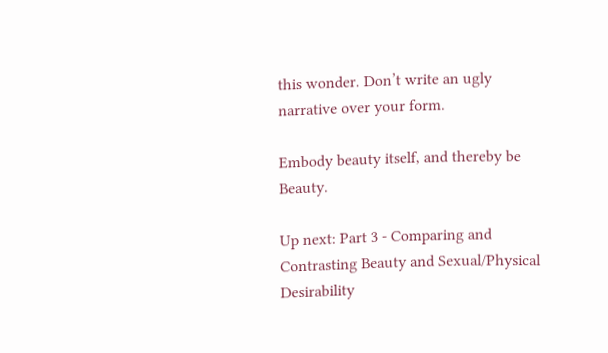this wonder. Don’t write an ugly narrative over your form.

Embody beauty itself, and thereby be Beauty.

Up next: Part 3 - Comparing and Contrasting Beauty and Sexual/Physical Desirability